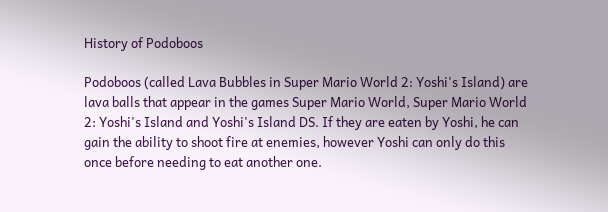History of Podoboos

Podoboos (called Lava Bubbles in Super Mario World 2: Yoshi's Island) are lava balls that appear in the games Super Mario World, Super Mario World 2: Yoshi's Island and Yoshi's Island DS. If they are eaten by Yoshi, he can gain the ability to shoot fire at enemies, however Yoshi can only do this once before needing to eat another one.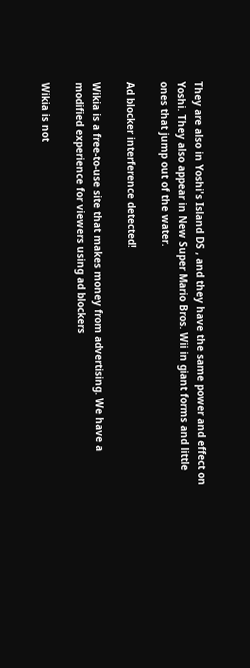They are also in Yoshi's Island DS , and they have the same power and effect on Yoshi. They also appear in New Super Mario Bros. Wii in giant forms and little ones that jump out of the water.

Ad blocker interference detected!

Wikia is a free-to-use site that makes money from advertising. We have a modified experience for viewers using ad blockers

Wikia is not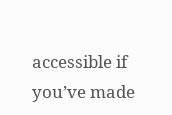accessible if you’ve made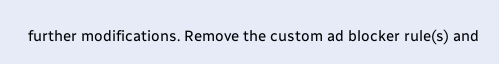further modifications. Remove the custom ad blocker rule(s) and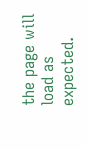the page will load as expected.